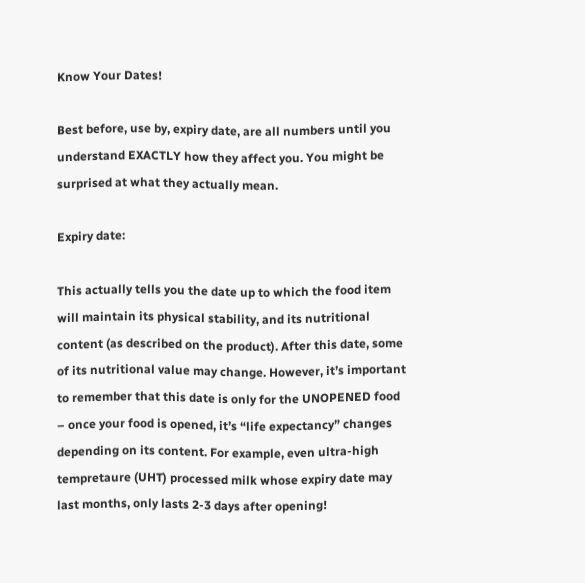Know Your Dates!

Best before, use by, expiry date, are all numbers until you understand EXACTLY how they affect you. You might be surprised at what they actually mean.

Expiry date:

This actually tells you the date up to which the food item will maintain its physical stability, and its nutritional content (as described on the product). After this date, some of its nutritional value may change. However, it’s important to remember that this date is only for the UNOPENED food – once your food is opened, it’s “life expectancy” changes depending on its content. For example, even ultra-high tempretaure (UHT) processed milk whose expiry date may last months, only lasts 2-3 days after opening!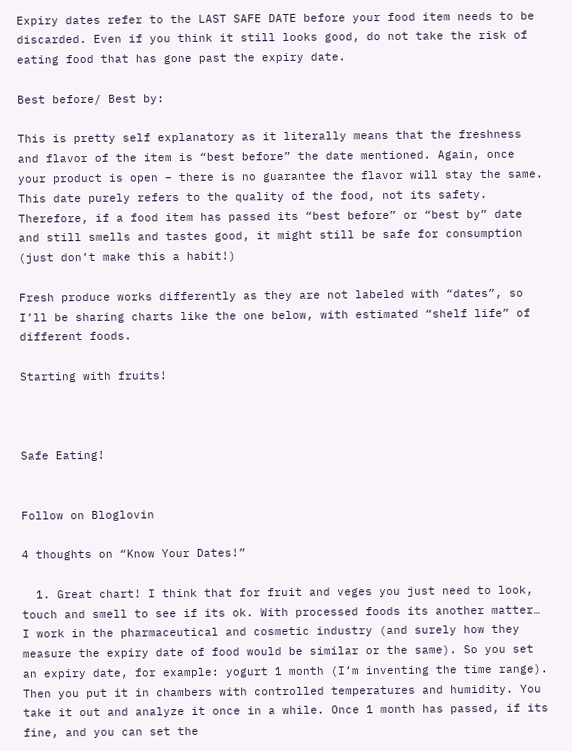Expiry dates refer to the LAST SAFE DATE before your food item needs to be discarded. Even if you think it still looks good, do not take the risk of eating food that has gone past the expiry date.

Best before/ Best by:

This is pretty self explanatory as it literally means that the freshness and flavor of the item is “best before” the date mentioned. Again, once your product is open – there is no guarantee the flavor will stay the same. This date purely refers to the quality of the food, not its safety. Therefore, if a food item has passed its “best before” or “best by” date and still smells and tastes good, it might still be safe for consumption (just don’t make this a habit!)

Fresh produce works differently as they are not labeled with “dates”, so I’ll be sharing charts like the one below, with estimated “shelf life” of different foods.

Starting with fruits!



Safe Eating!


Follow on Bloglovin

4 thoughts on “Know Your Dates!”

  1. Great chart! I think that for fruit and veges you just need to look, touch and smell to see if its ok. With processed foods its another matter… I work in the pharmaceutical and cosmetic industry (and surely how they measure the expiry date of food would be similar or the same). So you set an expiry date, for example: yogurt 1 month (I’m inventing the time range). Then you put it in chambers with controlled temperatures and humidity. You take it out and analyze it once in a while. Once 1 month has passed, if its fine, and you can set the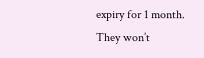expiry for 1 month. They won’t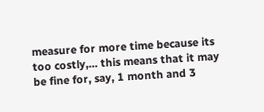measure for more time because its too costly,… this means that it may be fine for, say, 1 month and 3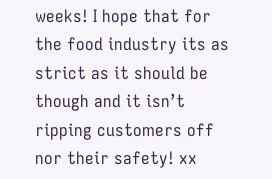weeks! I hope that for the food industry its as strict as it should be though and it isn’t ripping customers off nor their safety! xx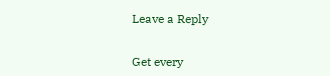Leave a Reply


Get every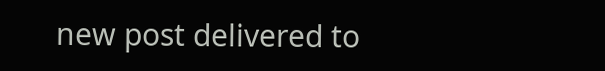new post delivered to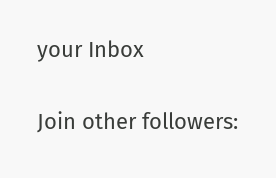your Inbox

Join other followers: